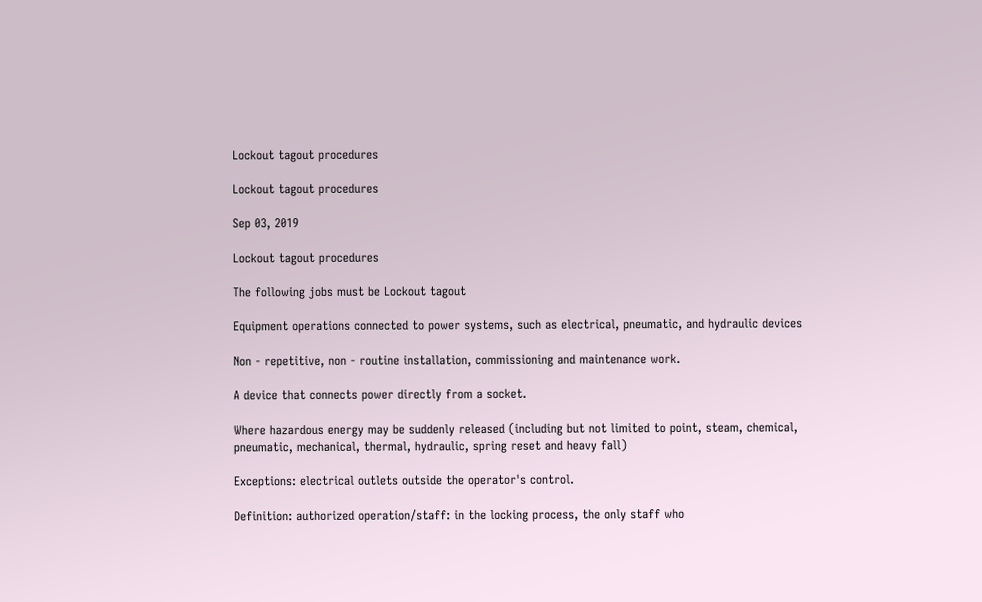Lockout tagout procedures

Lockout tagout procedures

Sep 03, 2019

Lockout tagout procedures

The following jobs must be Lockout tagout

Equipment operations connected to power systems, such as electrical, pneumatic, and hydraulic devices

Non - repetitive, non - routine installation, commissioning and maintenance work.

A device that connects power directly from a socket.

Where hazardous energy may be suddenly released (including but not limited to point, steam, chemical, pneumatic, mechanical, thermal, hydraulic, spring reset and heavy fall)

Exceptions: electrical outlets outside the operator's control.

Definition: authorized operation/staff: in the locking process, the only staff who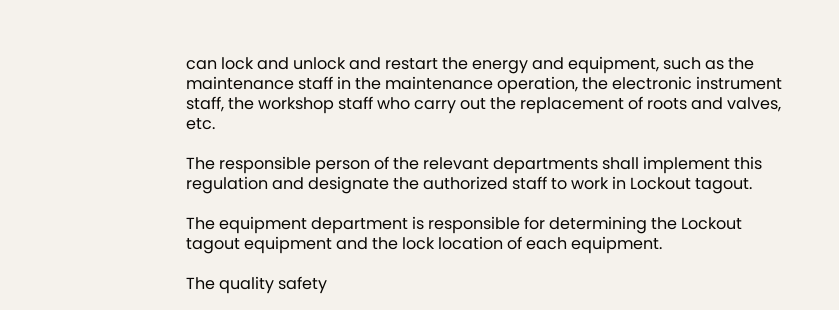can lock and unlock and restart the energy and equipment, such as the maintenance staff in the maintenance operation, the electronic instrument staff, the workshop staff who carry out the replacement of roots and valves, etc.

The responsible person of the relevant departments shall implement this regulation and designate the authorized staff to work in Lockout tagout.

The equipment department is responsible for determining the Lockout tagout equipment and the lock location of each equipment.

The quality safety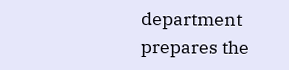department prepares the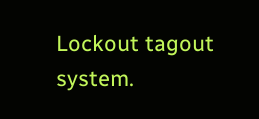Lockout tagout system.